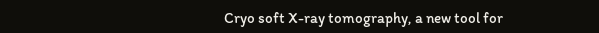Cryo soft X-ray tomography, a new tool for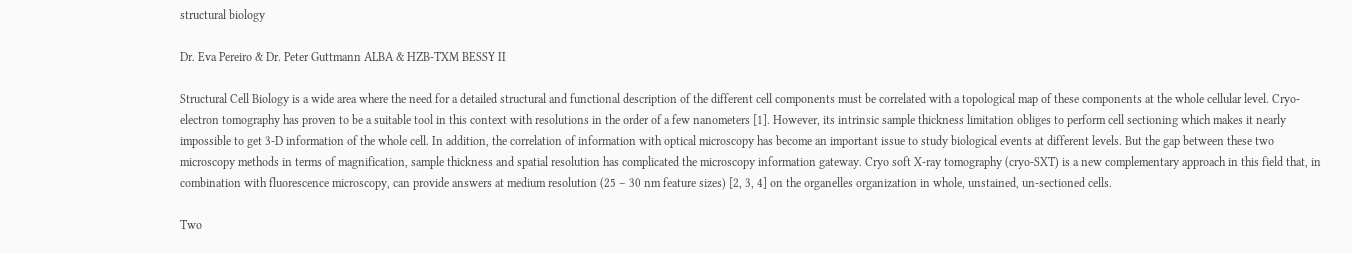structural biology

Dr. Eva Pereiro & Dr. Peter Guttmann ALBA & HZB-TXM BESSY II

Structural Cell Biology is a wide area where the need for a detailed structural and functional description of the different cell components must be correlated with a topological map of these components at the whole cellular level. Cryo-electron tomography has proven to be a suitable tool in this context with resolutions in the order of a few nanometers [1]. However, its intrinsic sample thickness limitation obliges to perform cell sectioning which makes it nearly impossible to get 3-D information of the whole cell. In addition, the correlation of information with optical microscopy has become an important issue to study biological events at different levels. But the gap between these two microscopy methods in terms of magnification, sample thickness and spatial resolution has complicated the microscopy information gateway. Cryo soft X-ray tomography (cryo-SXT) is a new complementary approach in this field that, in combination with fluorescence microscopy, can provide answers at medium resolution (25 – 30 nm feature sizes) [2, 3, 4] on the organelles organization in whole, unstained, un-sectioned cells.

Two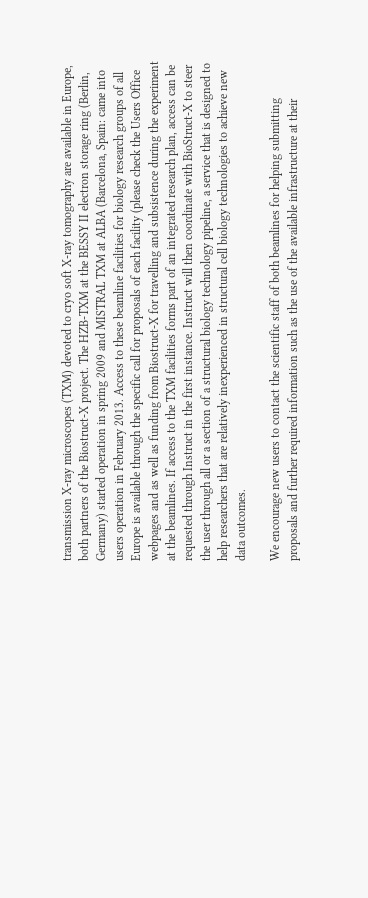transmission X-ray microscopes (TXM) devoted to cryo soft X-ray tomography are available in Europe, both partners of the Biostruct-X project. The HZB-TXM at the BESSY II electron storage ring (Berlin, Germany) started operation in spring 2009 and MISTRAL TXM at ALBA (Barcelona, Spain: came into users operation in February 2013. Access to these beamline facilities for biology research groups of all Europe is available through the specific call for proposals of each facility (please check the Users Office webpages and as well as funding from Biostruct-X for travelling and subsistence during the experiment at the beamlines. If access to the TXM facilities forms part of an integrated research plan, access can be requested through Instruct in the first instance. Instruct will then coordinate with BioStruct-X to steer the user through all or a section of a structural biology technology pipeline, a service that is designed to help researchers that are relatively inexperienced in structural cell biology technologies to achieve new data outcomes.

We encourage new users to contact the scientific staff of both beamlines for helping submitting proposals and further required information such as the use of the available infrastructure at their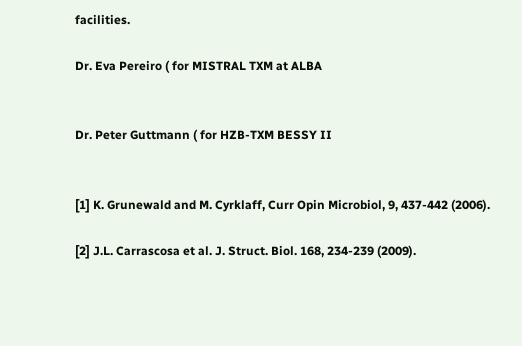facilities.

Dr. Eva Pereiro ( for MISTRAL TXM at ALBA


Dr. Peter Guttmann ( for HZB-TXM BESSY II


[1] K. Grunewald and M. Cyrklaff, Curr Opin Microbiol, 9, 437-442 (2006).

[2] J.L. Carrascosa et al. J. Struct. Biol. 168, 234-239 (2009).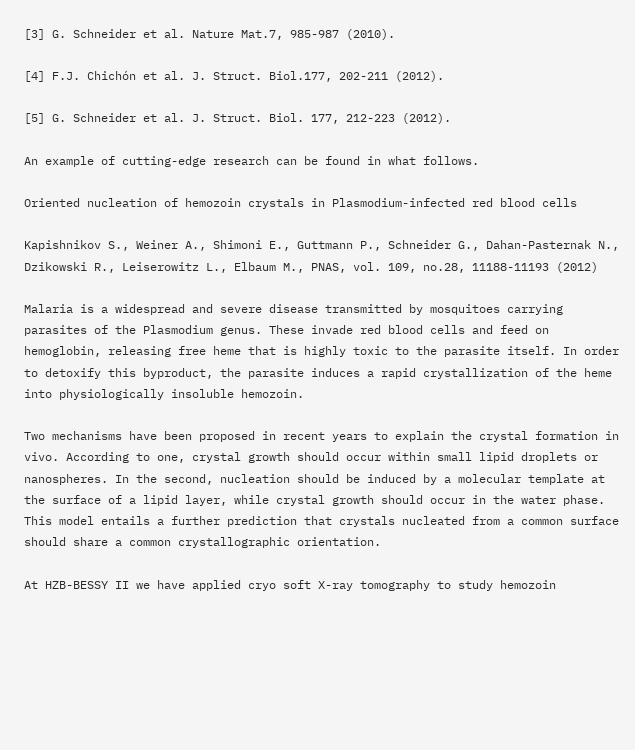[3] G. Schneider et al. Nature Mat.7, 985-987 (2010).

[4] F.J. Chichón et al. J. Struct. Biol.177, 202-211 (2012).

[5] G. Schneider et al. J. Struct. Biol. 177, 212-223 (2012).

An example of cutting-edge research can be found in what follows.

Oriented nucleation of hemozoin crystals in Plasmodium-infected red blood cells

Kapishnikov S., Weiner A., Shimoni E., Guttmann P., Schneider G., Dahan-Pasternak N., Dzikowski R., Leiserowitz L., Elbaum M., PNAS, vol. 109, no.28, 11188-11193 (2012)

Malaria is a widespread and severe disease transmitted by mosquitoes carrying parasites of the Plasmodium genus. These invade red blood cells and feed on hemoglobin, releasing free heme that is highly toxic to the parasite itself. In order to detoxify this byproduct, the parasite induces a rapid crystallization of the heme into physiologically insoluble hemozoin.

Two mechanisms have been proposed in recent years to explain the crystal formation in vivo. According to one, crystal growth should occur within small lipid droplets or nanospheres. In the second, nucleation should be induced by a molecular template at the surface of a lipid layer, while crystal growth should occur in the water phase. This model entails a further prediction that crystals nucleated from a common surface should share a common crystallographic orientation.

At HZB-BESSY II we have applied cryo soft X-ray tomography to study hemozoin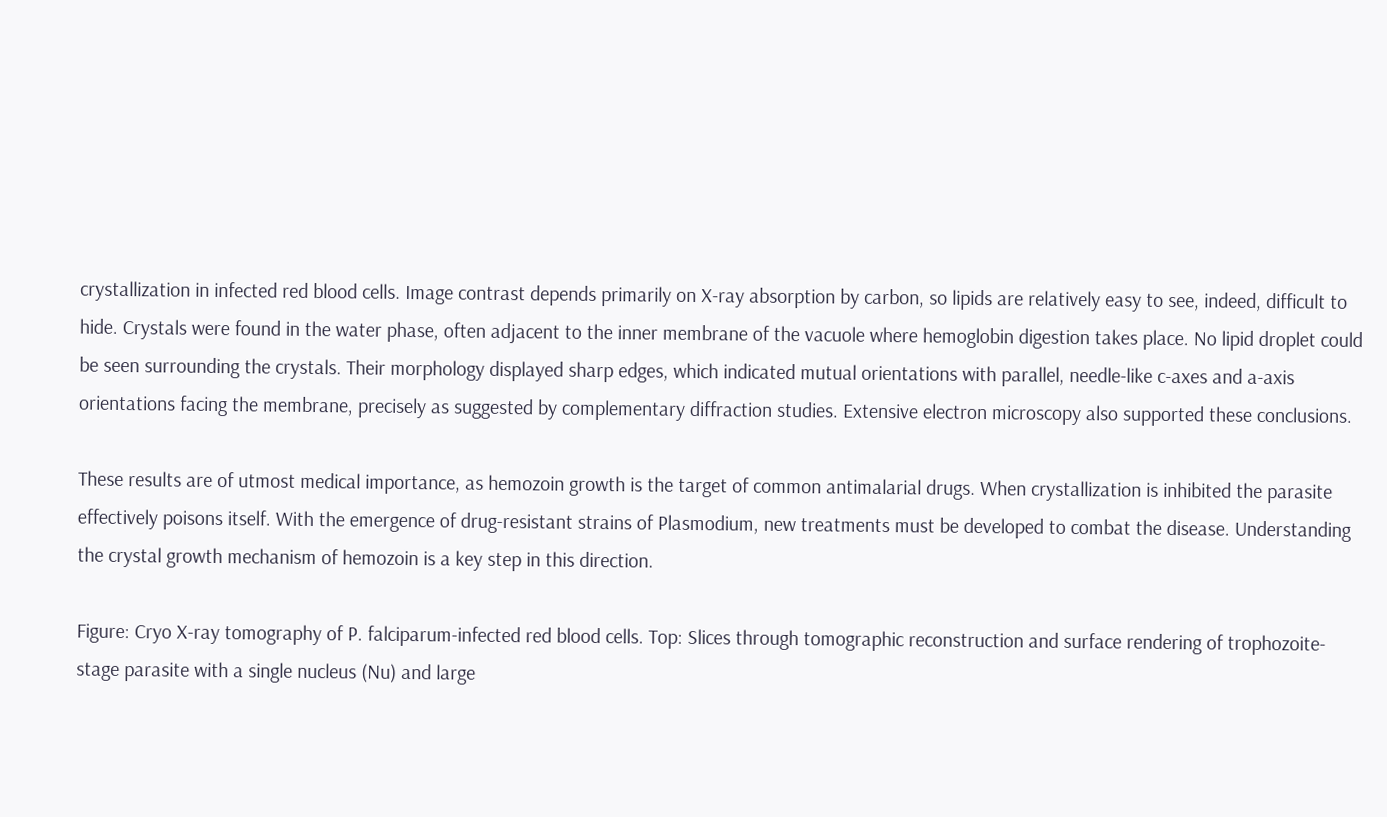crystallization in infected red blood cells. Image contrast depends primarily on X-ray absorption by carbon, so lipids are relatively easy to see, indeed, difficult to hide. Crystals were found in the water phase, often adjacent to the inner membrane of the vacuole where hemoglobin digestion takes place. No lipid droplet could be seen surrounding the crystals. Their morphology displayed sharp edges, which indicated mutual orientations with parallel, needle-like c-axes and a-axis orientations facing the membrane, precisely as suggested by complementary diffraction studies. Extensive electron microscopy also supported these conclusions.

These results are of utmost medical importance, as hemozoin growth is the target of common antimalarial drugs. When crystallization is inhibited the parasite effectively poisons itself. With the emergence of drug-resistant strains of Plasmodium, new treatments must be developed to combat the disease. Understanding the crystal growth mechanism of hemozoin is a key step in this direction.

Figure: Cryo X-ray tomography of P. falciparum-infected red blood cells. Top: Slices through tomographic reconstruction and surface rendering of trophozoite-stage parasite with a single nucleus (Nu) and large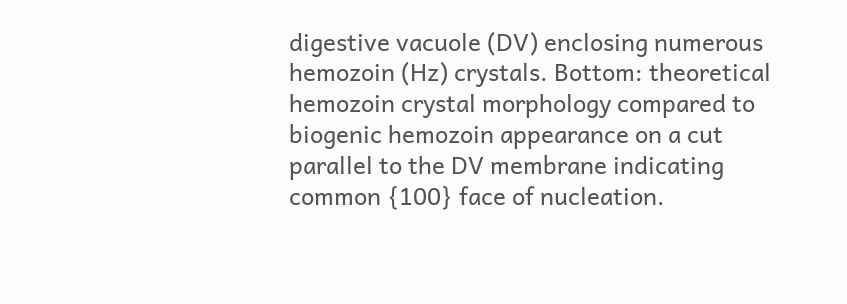digestive vacuole (DV) enclosing numerous hemozoin (Hz) crystals. Bottom: theoretical hemozoin crystal morphology compared to biogenic hemozoin appearance on a cut parallel to the DV membrane indicating common {100} face of nucleation.